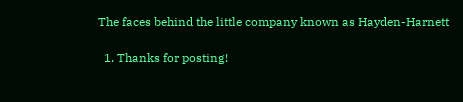The faces behind the little company known as Hayden-Harnett

  1. Thanks for posting!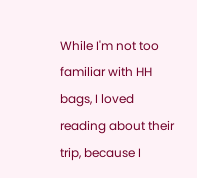While I'm not too familiar with HH bags, I loved reading about their trip, because I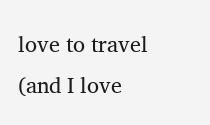love to travel (and I love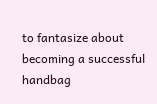to fantasize about becoming a successful handbag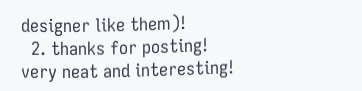designer like them)!
  2. thanks for posting! very neat and interesting!